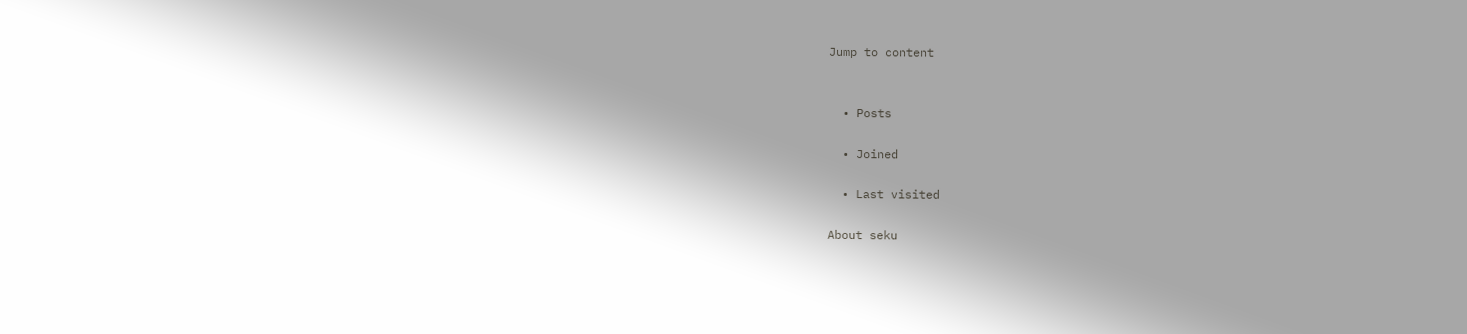Jump to content


  • Posts

  • Joined

  • Last visited

About seku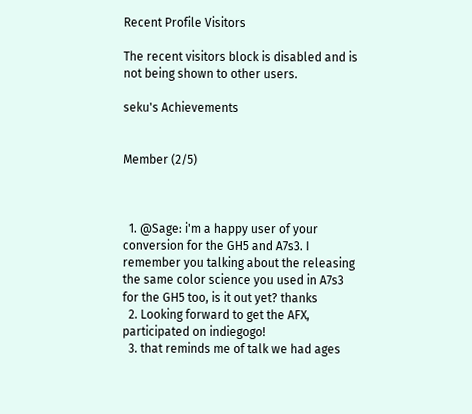Recent Profile Visitors

The recent visitors block is disabled and is not being shown to other users.

seku's Achievements


Member (2/5)



  1. @Sage: i'm a happy user of your conversion for the GH5 and A7s3. I remember you talking about the releasing the same color science you used in A7s3 for the GH5 too, is it out yet? thanks
  2. Looking forward to get the AFX, participated on indiegogo!
  3. that reminds me of talk we had ages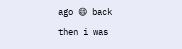ago 😄 back then i was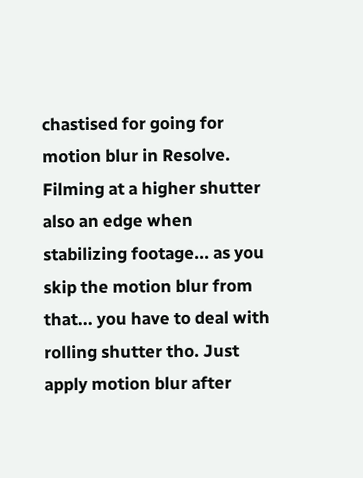chastised for going for motion blur in Resolve. Filming at a higher shutter also an edge when stabilizing footage... as you skip the motion blur from that... you have to deal with rolling shutter tho. Just apply motion blur after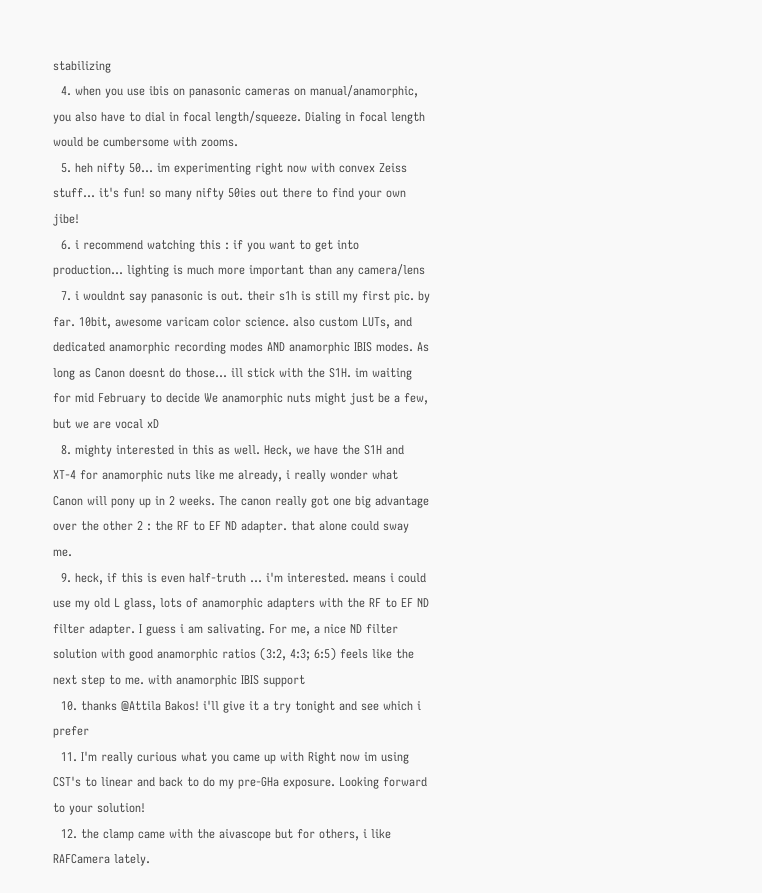stabilizing
  4. when you use ibis on panasonic cameras on manual/anamorphic, you also have to dial in focal length/squeeze. Dialing in focal length would be cumbersome with zooms.
  5. heh nifty 50... im experimenting right now with convex Zeiss stuff... it's fun! so many nifty 50ies out there to find your own jibe!
  6. i recommend watching this : if you want to get into production... lighting is much more important than any camera/lens
  7. i wouldnt say panasonic is out. their s1h is still my first pic. by far. 10bit, awesome varicam color science. also custom LUTs, and dedicated anamorphic recording modes AND anamorphic IBIS modes. As long as Canon doesnt do those... ill stick with the S1H. im waiting for mid February to decide We anamorphic nuts might just be a few, but we are vocal xD
  8. mighty interested in this as well. Heck, we have the S1H and XT-4 for anamorphic nuts like me already, i really wonder what Canon will pony up in 2 weeks. The canon really got one big advantage over the other 2 : the RF to EF ND adapter. that alone could sway me.
  9. heck, if this is even half-truth ... i'm interested. means i could use my old L glass, lots of anamorphic adapters with the RF to EF ND filter adapter. I guess i am salivating. For me, a nice ND filter solution with good anamorphic ratios (3:2, 4:3; 6:5) feels like the next step to me. with anamorphic IBIS support
  10. thanks @Attila Bakos! i'll give it a try tonight and see which i prefer
  11. I'm really curious what you came up with Right now im using CST's to linear and back to do my pre-GHa exposure. Looking forward to your solution!
  12. the clamp came with the aivascope but for others, i like RAFCamera lately.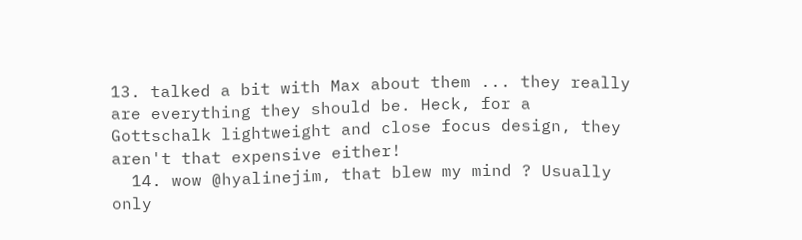13. talked a bit with Max about them ... they really are everything they should be. Heck, for a Gottschalk lightweight and close focus design, they aren't that expensive either!
  14. wow @hyalinejim, that blew my mind ? Usually only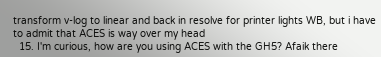transform v-log to linear and back in resolve for printer lights WB, but i have to admit that ACES is way over my head
  15. I'm curious, how are you using ACES with the GH5? Afaik there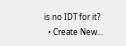is no IDT for it?
  • Create New...